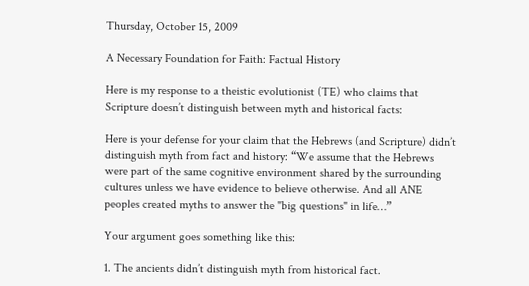Thursday, October 15, 2009

A Necessary Foundation for Faith: Factual History

Here is my response to a theistic evolutionist (TE) who claims that Scripture doesn’t distinguish between myth and historical facts:

Here is your defense for your claim that the Hebrews (and Scripture) didn’t distinguish myth from fact and history: “We assume that the Hebrews were part of the same cognitive environment shared by the surrounding cultures unless we have evidence to believe otherwise. And all ANE peoples created myths to answer the "big questions" in life…”

Your argument goes something like this:

1. The ancients didn’t distinguish myth from historical fact.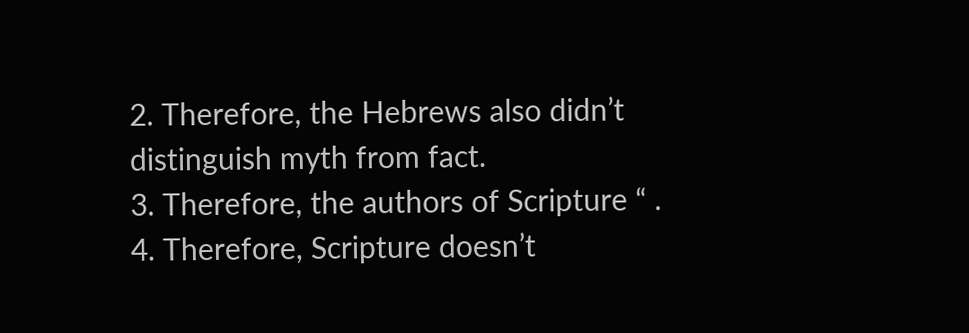2. Therefore, the Hebrews also didn’t distinguish myth from fact.
3. Therefore, the authors of Scripture “ .
4. Therefore, Scripture doesn’t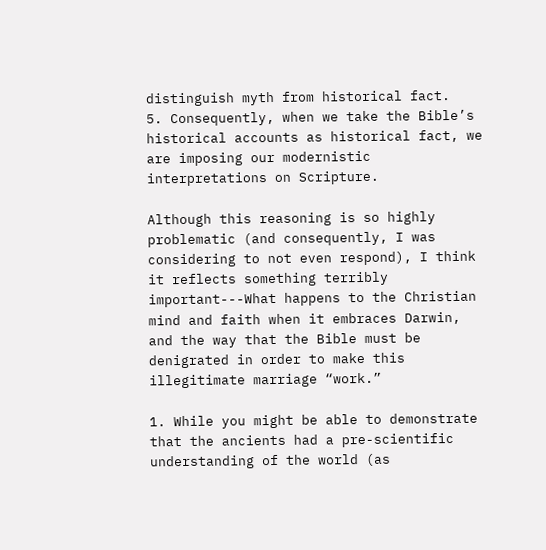distinguish myth from historical fact.
5. Consequently, when we take the Bible’s historical accounts as historical fact, we are imposing our modernistic interpretations on Scripture.

Although this reasoning is so highly problematic (and consequently, I was considering to not even respond), I think it reflects something terribly important---What happens to the Christian mind and faith when it embraces Darwin, and the way that the Bible must be denigrated in order to make this illegitimate marriage “work.”

1. While you might be able to demonstrate that the ancients had a pre-scientific understanding of the world (as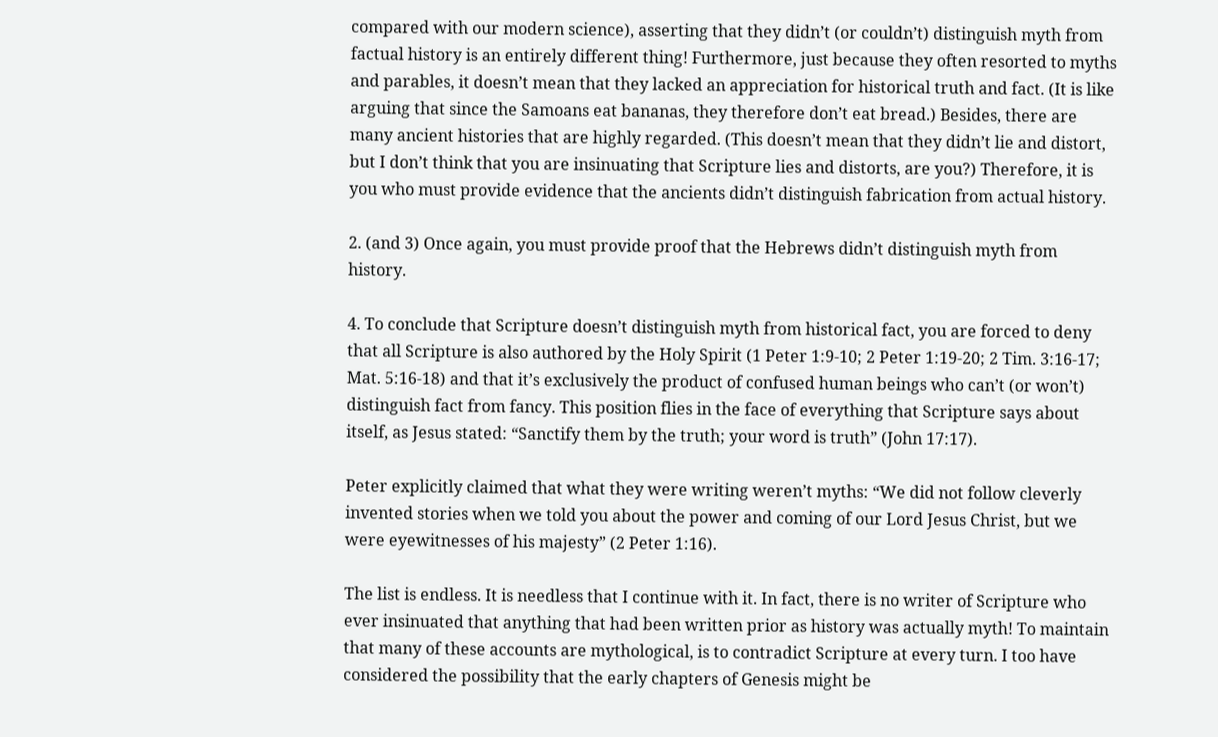compared with our modern science), asserting that they didn’t (or couldn’t) distinguish myth from factual history is an entirely different thing! Furthermore, just because they often resorted to myths and parables, it doesn’t mean that they lacked an appreciation for historical truth and fact. (It is like arguing that since the Samoans eat bananas, they therefore don’t eat bread.) Besides, there are many ancient histories that are highly regarded. (This doesn’t mean that they didn’t lie and distort, but I don’t think that you are insinuating that Scripture lies and distorts, are you?) Therefore, it is you who must provide evidence that the ancients didn’t distinguish fabrication from actual history.

2. (and 3) Once again, you must provide proof that the Hebrews didn’t distinguish myth from history.

4. To conclude that Scripture doesn’t distinguish myth from historical fact, you are forced to deny that all Scripture is also authored by the Holy Spirit (1 Peter 1:9-10; 2 Peter 1:19-20; 2 Tim. 3:16-17; Mat. 5:16-18) and that it’s exclusively the product of confused human beings who can’t (or won’t) distinguish fact from fancy. This position flies in the face of everything that Scripture says about itself, as Jesus stated: “Sanctify them by the truth; your word is truth” (John 17:17).

Peter explicitly claimed that what they were writing weren’t myths: “We did not follow cleverly invented stories when we told you about the power and coming of our Lord Jesus Christ, but we were eyewitnesses of his majesty” (2 Peter 1:16).

The list is endless. It is needless that I continue with it. In fact, there is no writer of Scripture who ever insinuated that anything that had been written prior as history was actually myth! To maintain that many of these accounts are mythological, is to contradict Scripture at every turn. I too have considered the possibility that the early chapters of Genesis might be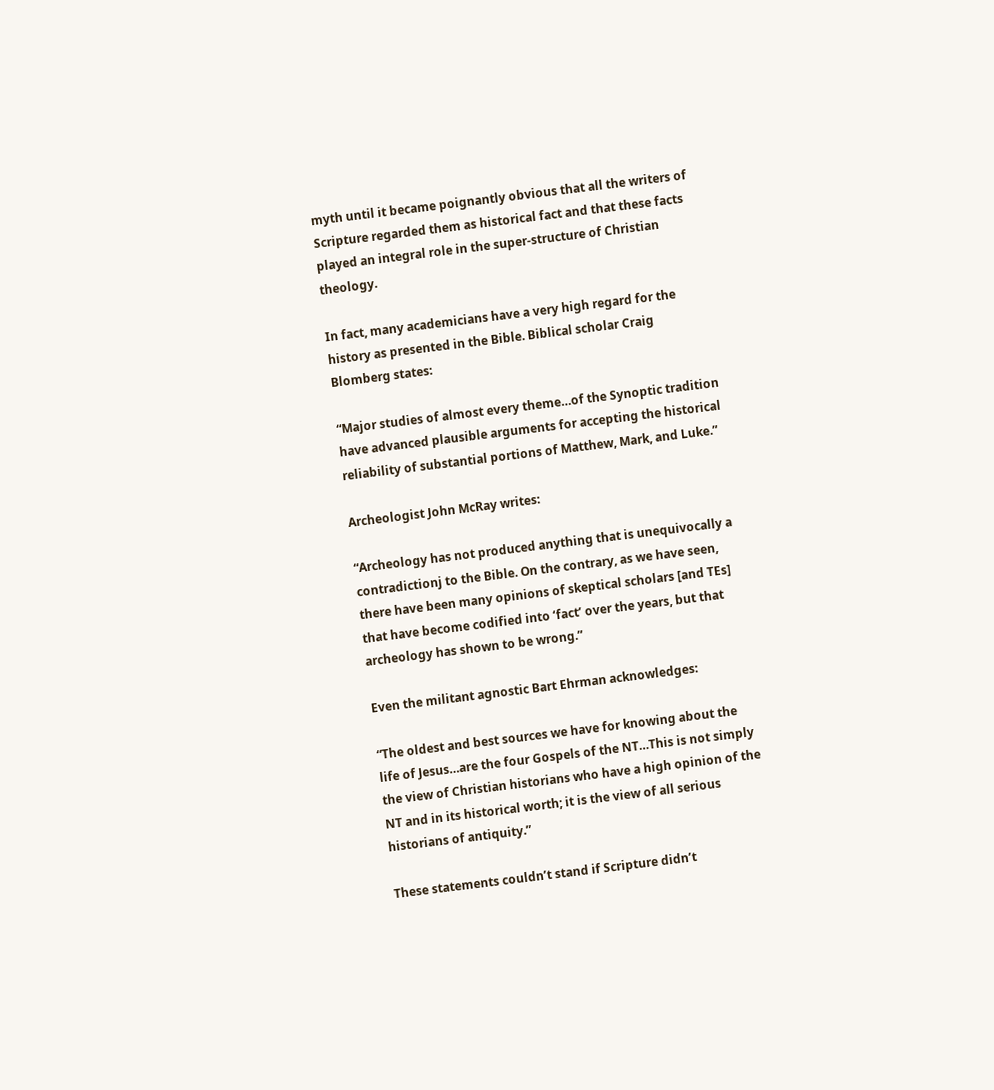myth until it became poignantly obvious that all the writers of Scripture regarded them as historical fact and that these facts played an integral role in the super-structure of Christian theology.

In fact, many academicians have a very high regard for the history as presented in the Bible. Biblical scholar Craig Blomberg states:

“Major studies of almost every theme…of the Synoptic tradition have advanced plausible arguments for accepting the historical reliability of substantial portions of Matthew, Mark, and Luke.”

Archeologist John McRay writes:

“Archeology has not produced anything that is unequivocally a contradictionj to the Bible. On the contrary, as we have seen, there have been many opinions of skeptical scholars [and TEs] that have become codified into ‘fact’ over the years, but that archeology has shown to be wrong.”

Even the militant agnostic Bart Ehrman acknowledges:

“The oldest and best sources we have for knowing about the life of Jesus…are the four Gospels of the NT…This is not simply the view of Christian historians who have a high opinion of the NT and in its historical worth; it is the view of all serious historians of antiquity.”

These statements couldn’t stand if Scripture didn’t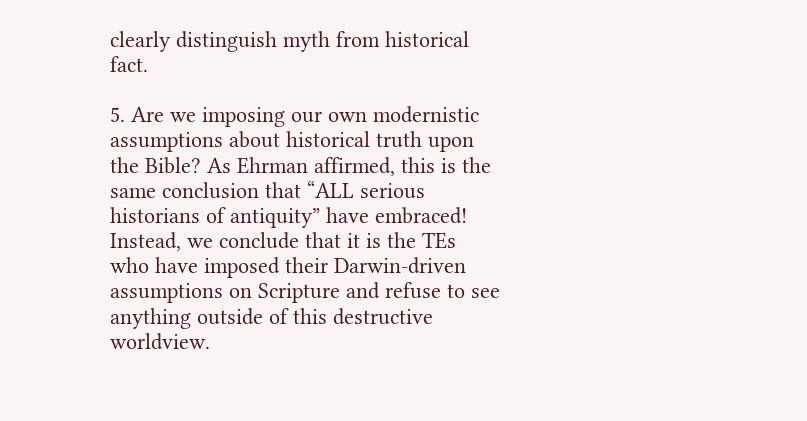clearly distinguish myth from historical fact.

5. Are we imposing our own modernistic assumptions about historical truth upon the Bible? As Ehrman affirmed, this is the same conclusion that “ALL serious historians of antiquity” have embraced! Instead, we conclude that it is the TEs who have imposed their Darwin-driven assumptions on Scripture and refuse to see anything outside of this destructive worldview.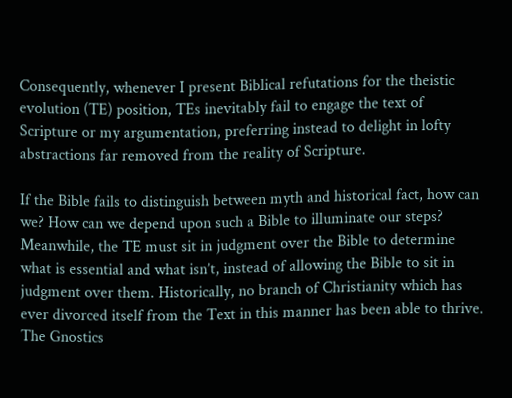Consequently, whenever I present Biblical refutations for the theistic evolution (TE) position, TEs inevitably fail to engage the text of Scripture or my argumentation, preferring instead to delight in lofty abstractions far removed from the reality of Scripture.

If the Bible fails to distinguish between myth and historical fact, how can we? How can we depend upon such a Bible to illuminate our steps? Meanwhile, the TE must sit in judgment over the Bible to determine what is essential and what isn’t, instead of allowing the Bible to sit in judgment over them. Historically, no branch of Christianity which has ever divorced itself from the Text in this manner has been able to thrive. The Gnostics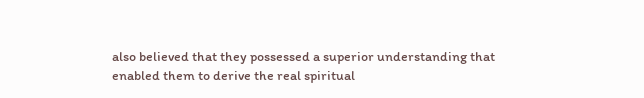also believed that they possessed a superior understanding that enabled them to derive the real spiritual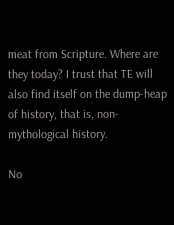meat from Scripture. Where are they today? I trust that TE will also find itself on the dump-heap of history, that is, non-mythological history.

No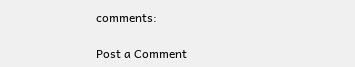comments:

Post a Comment